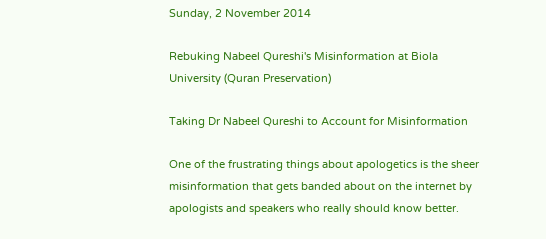Sunday, 2 November 2014

Rebuking Nabeel Qureshi's Misinformation at Biola University (Quran Preservation)

Taking Dr Nabeel Qureshi to Account for Misinformation

One of the frustrating things about apologetics is the sheer misinformation that gets banded about on the internet by apologists and speakers who really should know better.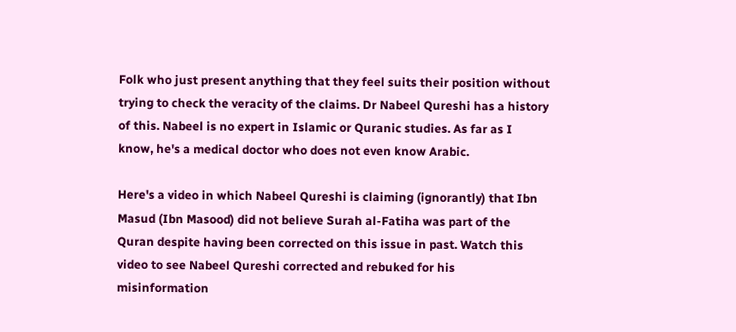Folk who just present anything that they feel suits their position without trying to check the veracity of the claims. Dr Nabeel Qureshi has a history of this. Nabeel is no expert in Islamic or Quranic studies. As far as I know, he's a medical doctor who does not even know Arabic.

Here's a video in which Nabeel Qureshi is claiming (ignorantly) that Ibn Masud (Ibn Masood) did not believe Surah al-Fatiha was part of the Quran despite having been corrected on this issue in past. Watch this video to see Nabeel Qureshi corrected and rebuked for his misinformation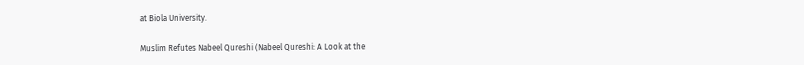at Biola University.

Muslim Refutes Nabeel Qureshi (Nabeel Qureshi: A Look at the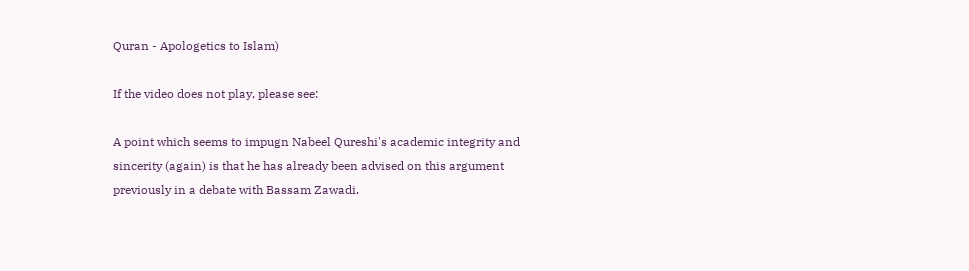Quran - Apologetics to Islam)

If the video does not play, please see:

A point which seems to impugn Nabeel Qureshi's academic integrity and sincerity (again) is that he has already been advised on this argument previously in a debate with Bassam Zawadi.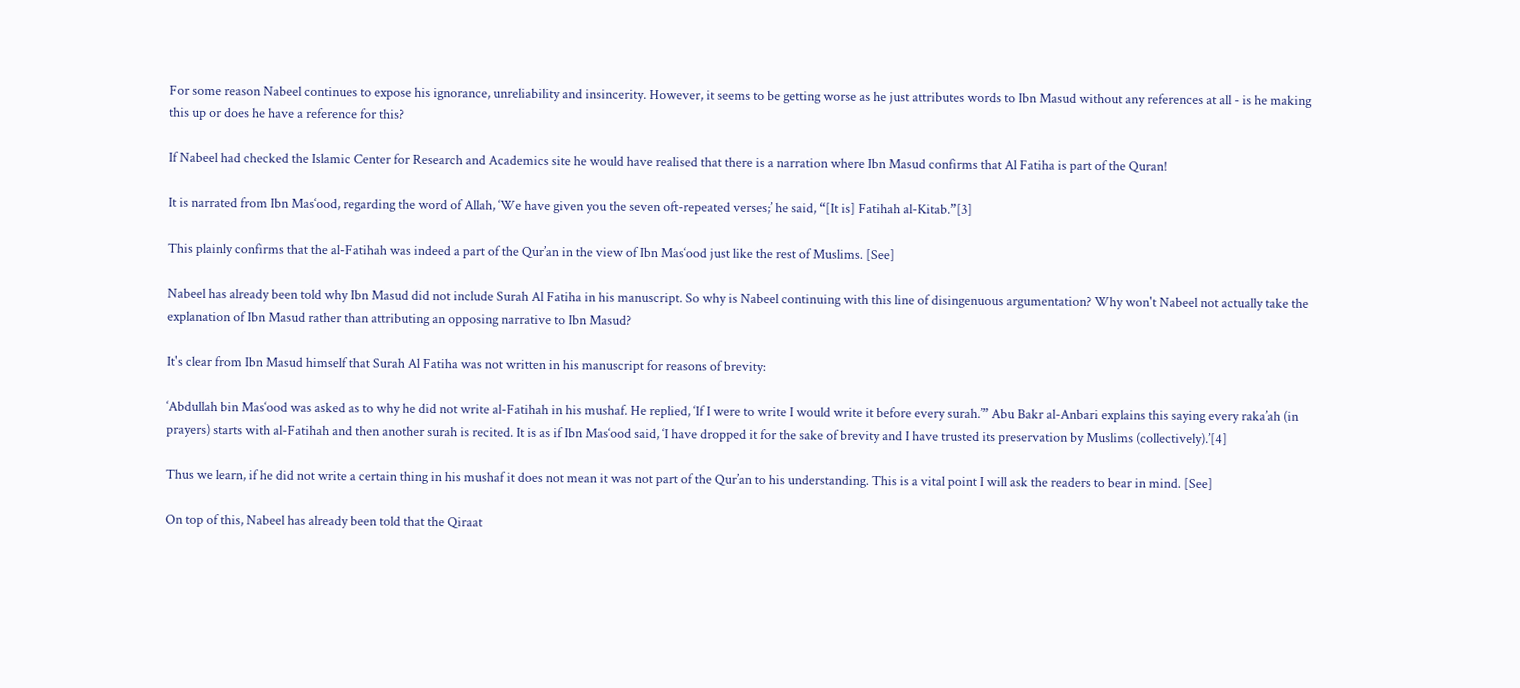For some reason Nabeel continues to expose his ignorance, unreliability and insincerity. However, it seems to be getting worse as he just attributes words to Ibn Masud without any references at all - is he making this up or does he have a reference for this?

If Nabeel had checked the Islamic Center for Research and Academics site he would have realised that there is a narration where Ibn Masud confirms that Al Fatiha is part of the Quran!

It is narrated from Ibn Mas‘ood, regarding the word of Allah, ‘We have given you the seven oft-repeated verses;’ he said, “[It is] Fatihah al-Kitab.”[3]

This plainly confirms that the al-Fatihah was indeed a part of the Qur’an in the view of Ibn Mas‘ood just like the rest of Muslims. [See]

Nabeel has already been told why Ibn Masud did not include Surah Al Fatiha in his manuscript. So why is Nabeel continuing with this line of disingenuous argumentation? Why won't Nabeel not actually take the explanation of Ibn Masud rather than attributing an opposing narrative to Ibn Masud?

It's clear from Ibn Masud himself that Surah Al Fatiha was not written in his manuscript for reasons of brevity:

‘Abdullah bin Mas‘ood was asked as to why he did not write al-Fatihah in his mushaf. He replied, ‘If I were to write I would write it before every surah.’” Abu Bakr al-Anbari explains this saying every raka’ah (in prayers) starts with al-Fatihah and then another surah is recited. It is as if Ibn Mas‘ood said, ‘I have dropped it for the sake of brevity and I have trusted its preservation by Muslims (collectively).’[4]

Thus we learn, if he did not write a certain thing in his mushaf it does not mean it was not part of the Qur’an to his understanding. This is a vital point I will ask the readers to bear in mind. [See]

On top of this, Nabeel has already been told that the Qiraat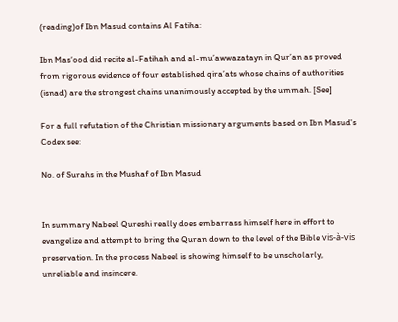(reading)of Ibn Masud contains Al Fatiha:

Ibn Mas‘ood did recite al-Fatihah and al-mu’awwazatayn in Qur’an as proved from rigorous evidence of four established qira’ats whose chains of authorities (isnad) are the strongest chains unanimously accepted by the ummah. [See]

For a full refutation of the Christian missionary arguments based on Ibn Masud's Codex see:

No. of Surahs in the Mushaf of Ibn Masud


In summary Nabeel Qureshi really does embarrass himself here in effort to evangelize and attempt to bring the Quran down to the level of the Bible vis-à-vis preservation. In the process Nabeel is showing himself to be unscholarly, unreliable and insincere.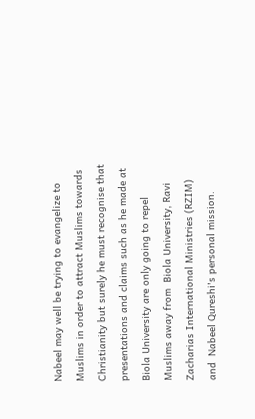Nabeel may well be trying to evangelize to Muslims in order to attract Muslims towards Christianity but surely he must recognise that presentations and claims such as he made at Biola University are only going to repel Muslims away from  Biola University, Ravi Zacharias International Ministries (RZIM) and  Nabeel Qureshi's personal mission.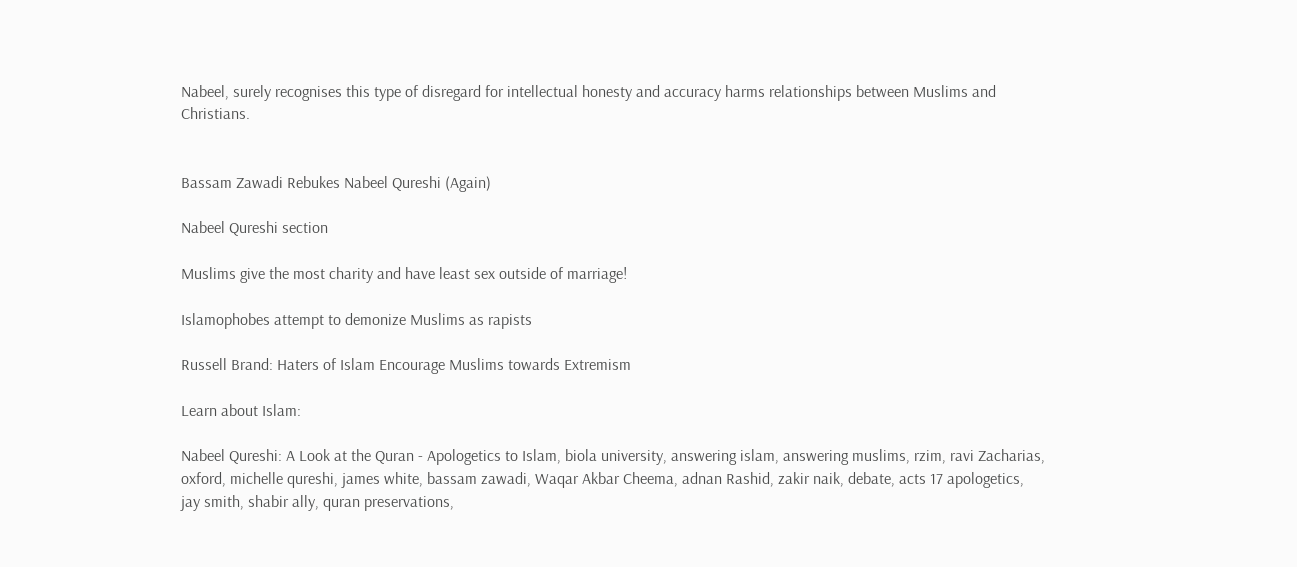Nabeel, surely recognises this type of disregard for intellectual honesty and accuracy harms relationships between Muslims and Christians.


Bassam Zawadi Rebukes Nabeel Qureshi (Again)

Nabeel Qureshi section

Muslims give the most charity and have least sex outside of marriage!

Islamophobes attempt to demonize Muslims as rapists

Russell Brand: Haters of Islam Encourage Muslims towards Extremism

Learn about Islam:

Nabeel Qureshi: A Look at the Quran - Apologetics to Islam, biola university, answering islam, answering muslims, rzim, ravi Zacharias, oxford, michelle qureshi, james white, bassam zawadi, Waqar Akbar Cheema, adnan Rashid, zakir naik, debate, acts 17 apologetics, jay smith, shabir ally, quran preservations,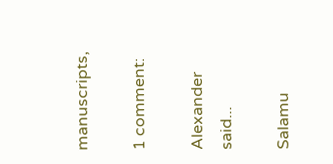manuscripts,

1 comment:

Alexander said...

Salamu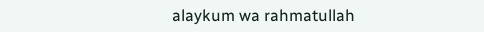alaykum wa rahmatullah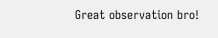Great observation bro!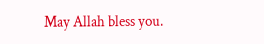May Allah bless you.